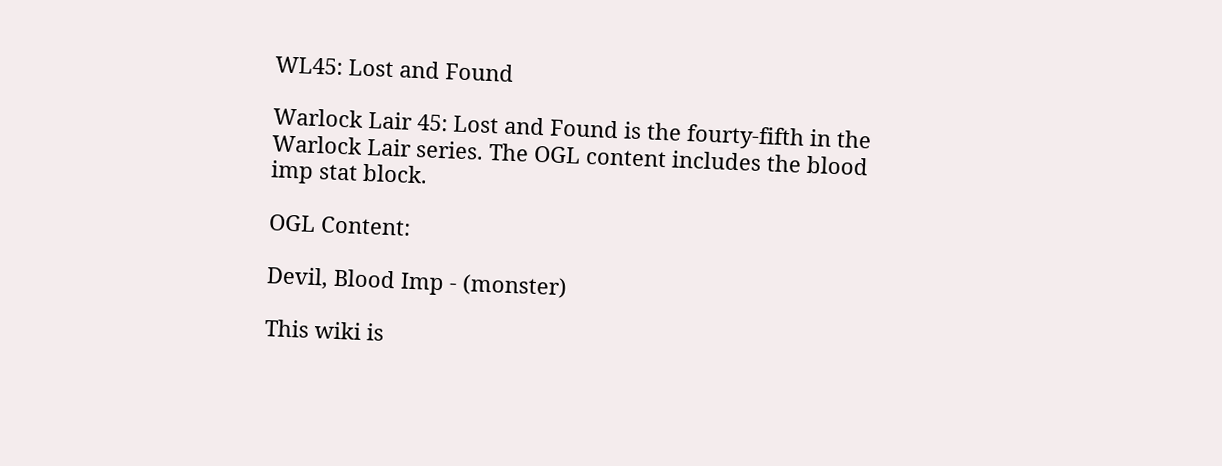WL45: Lost and Found

Warlock Lair 45: Lost and Found is the fourty-fifth in the Warlock Lair series. The OGL content includes the blood imp stat block.

OGL Content:

Devil, Blood Imp - (monster)

This wiki is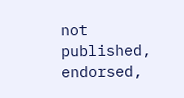not published, endorsed,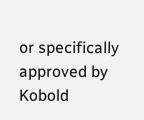or specifically approved by Kobold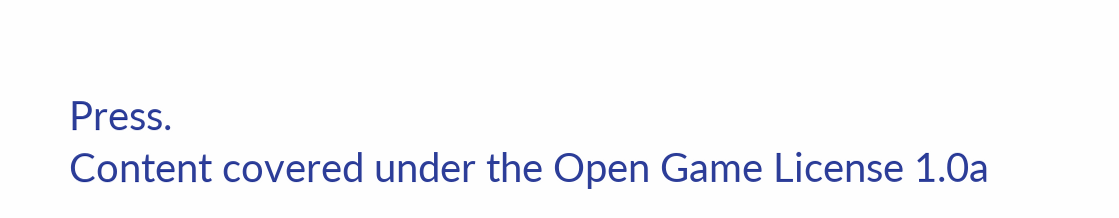Press.
Content covered under the Open Game License 1.0a